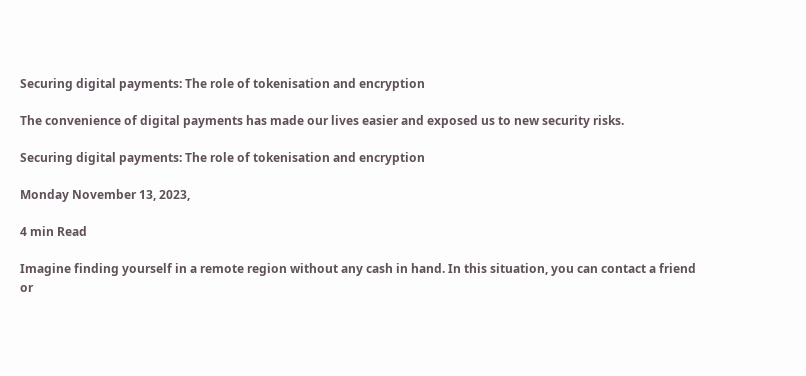Securing digital payments: The role of tokenisation and encryption

The convenience of digital payments has made our lives easier and exposed us to new security risks.

Securing digital payments: The role of tokenisation and encryption

Monday November 13, 2023,

4 min Read

Imagine finding yourself in a remote region without any cash in hand. In this situation, you can contact a friend or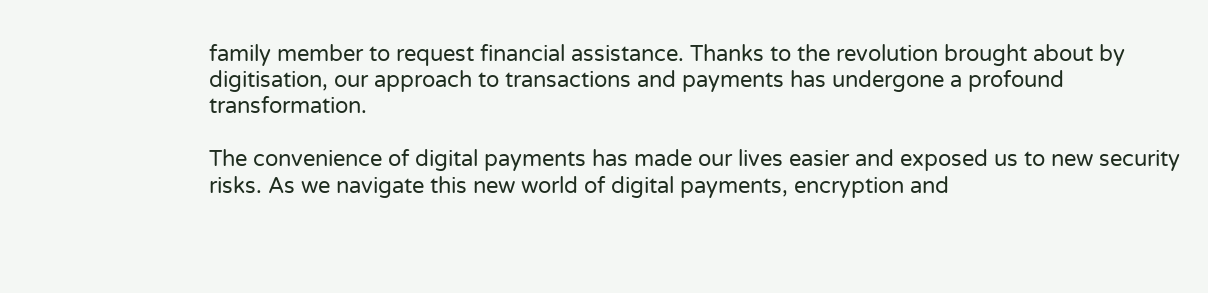family member to request financial assistance. Thanks to the revolution brought about by digitisation, our approach to transactions and payments has undergone a profound transformation.

The convenience of digital payments has made our lives easier and exposed us to new security risks. As we navigate this new world of digital payments, encryption and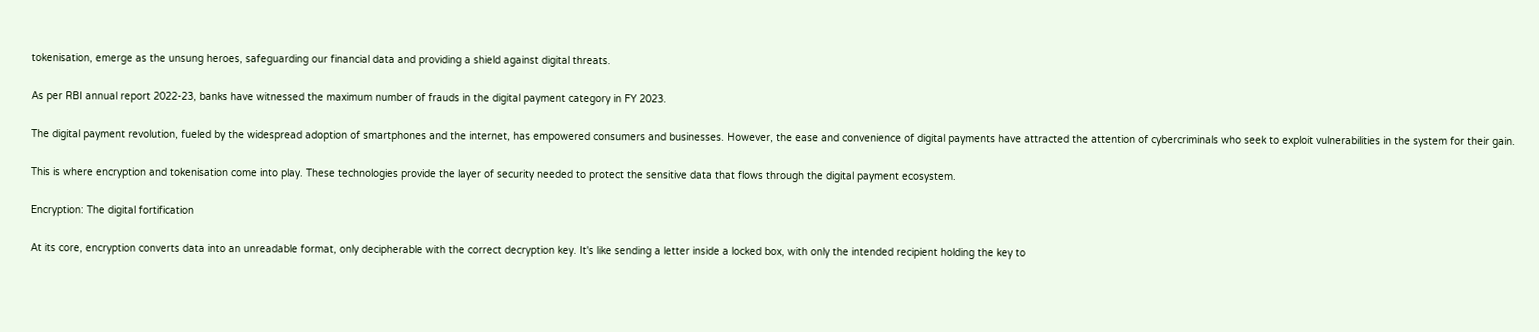tokenisation, emerge as the unsung heroes, safeguarding our financial data and providing a shield against digital threats.

As per RBI annual report 2022-23, banks have witnessed the maximum number of frauds in the digital payment category in FY 2023.

The digital payment revolution, fueled by the widespread adoption of smartphones and the internet, has empowered consumers and businesses. However, the ease and convenience of digital payments have attracted the attention of cybercriminals who seek to exploit vulnerabilities in the system for their gain.

This is where encryption and tokenisation come into play. These technologies provide the layer of security needed to protect the sensitive data that flows through the digital payment ecosystem.

Encryption: The digital fortification

At its core, encryption converts data into an unreadable format, only decipherable with the correct decryption key. It's like sending a letter inside a locked box, with only the intended recipient holding the key to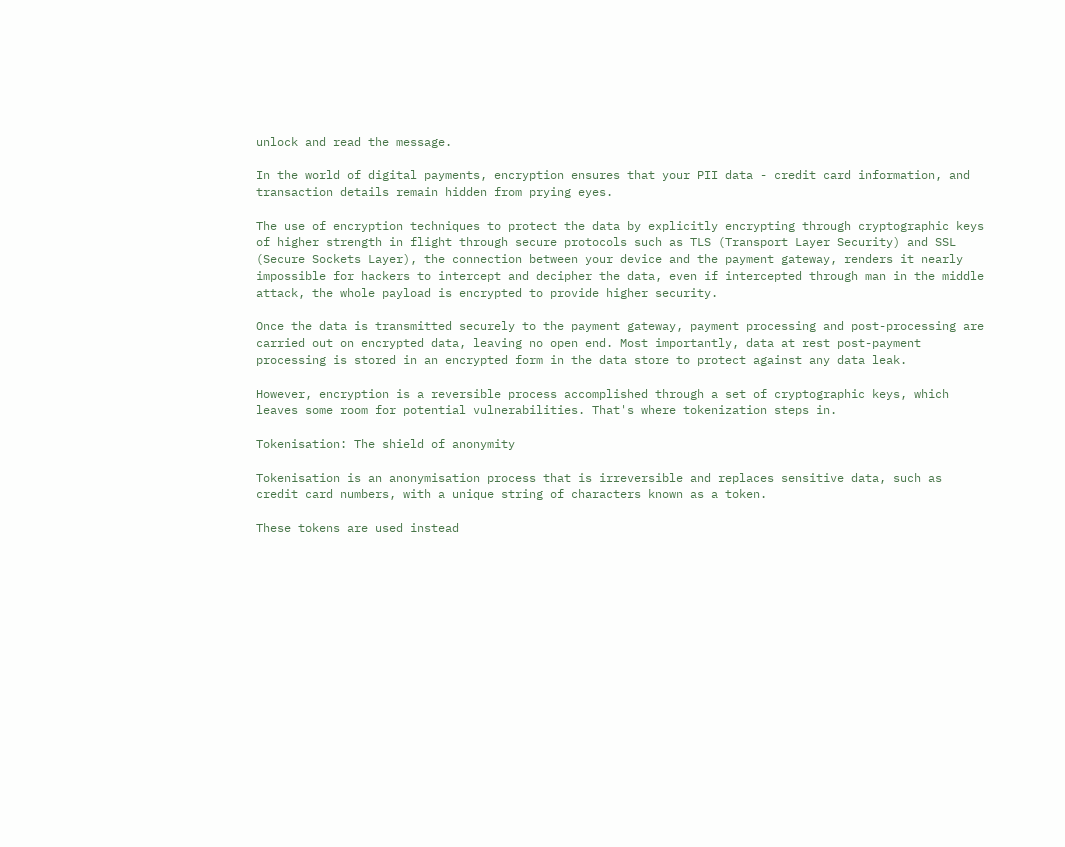unlock and read the message.

In the world of digital payments, encryption ensures that your PII data - credit card information, and transaction details remain hidden from prying eyes.

The use of encryption techniques to protect the data by explicitly encrypting through cryptographic keys of higher strength in flight through secure protocols such as TLS (Transport Layer Security) and SSL (Secure Sockets Layer), the connection between your device and the payment gateway, renders it nearly impossible for hackers to intercept and decipher the data, even if intercepted through man in the middle attack, the whole payload is encrypted to provide higher security.

Once the data is transmitted securely to the payment gateway, payment processing and post-processing are carried out on encrypted data, leaving no open end. Most importantly, data at rest post-payment processing is stored in an encrypted form in the data store to protect against any data leak.

However, encryption is a reversible process accomplished through a set of cryptographic keys, which leaves some room for potential vulnerabilities. That's where tokenization steps in.

Tokenisation: The shield of anonymity

Tokenisation is an anonymisation process that is irreversible and replaces sensitive data, such as credit card numbers, with a unique string of characters known as a token.

These tokens are used instead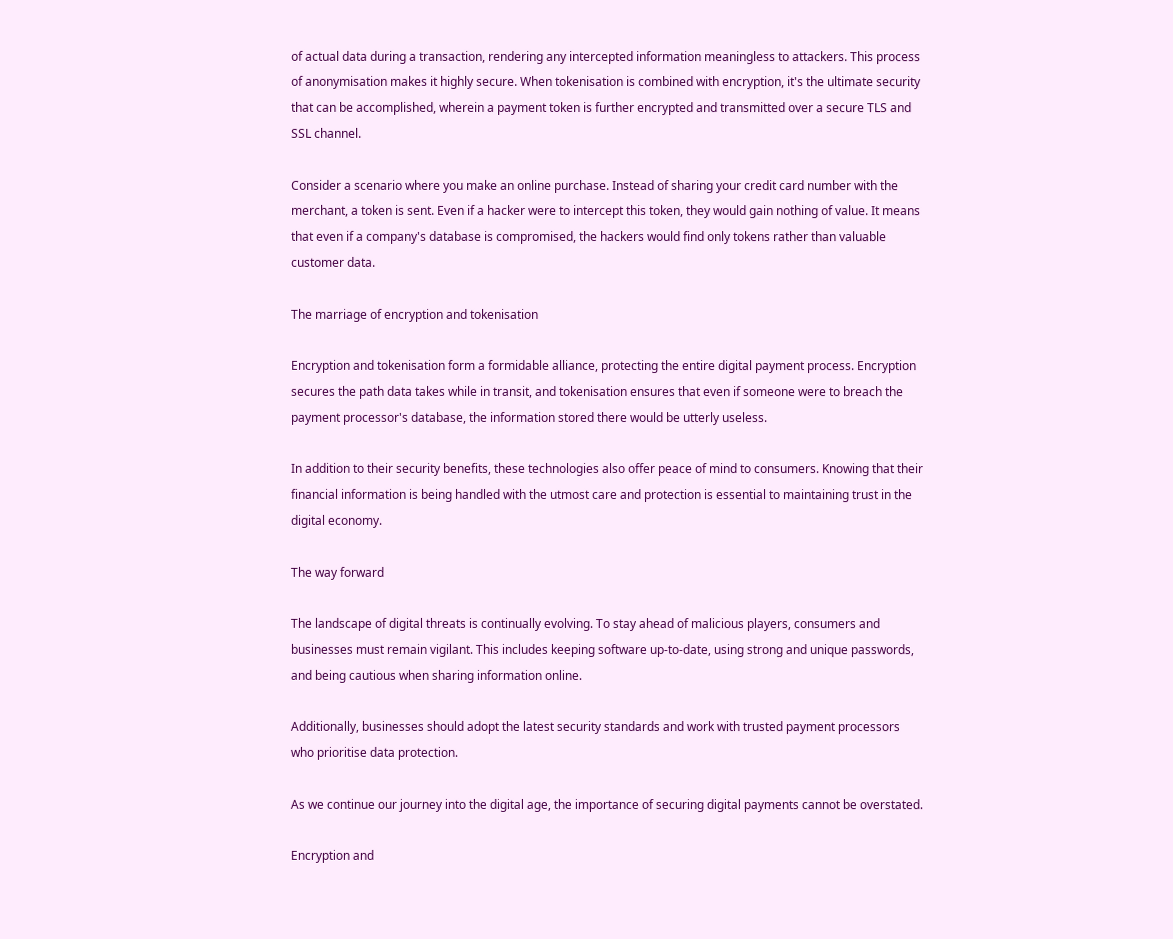of actual data during a transaction, rendering any intercepted information meaningless to attackers. This process of anonymisation makes it highly secure. When tokenisation is combined with encryption, it's the ultimate security that can be accomplished, wherein a payment token is further encrypted and transmitted over a secure TLS and SSL channel.

Consider a scenario where you make an online purchase. Instead of sharing your credit card number with the merchant, a token is sent. Even if a hacker were to intercept this token, they would gain nothing of value. It means that even if a company's database is compromised, the hackers would find only tokens rather than valuable customer data.

The marriage of encryption and tokenisation

Encryption and tokenisation form a formidable alliance, protecting the entire digital payment process. Encryption secures the path data takes while in transit, and tokenisation ensures that even if someone were to breach the payment processor's database, the information stored there would be utterly useless.

In addition to their security benefits, these technologies also offer peace of mind to consumers. Knowing that their financial information is being handled with the utmost care and protection is essential to maintaining trust in the digital economy.

The way forward

The landscape of digital threats is continually evolving. To stay ahead of malicious players, consumers and businesses must remain vigilant. This includes keeping software up-to-date, using strong and unique passwords, and being cautious when sharing information online.

Additionally, businesses should adopt the latest security standards and work with trusted payment processors who prioritise data protection.

As we continue our journey into the digital age, the importance of securing digital payments cannot be overstated.

Encryption and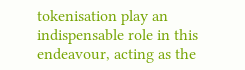tokenisation play an indispensable role in this endeavour, acting as the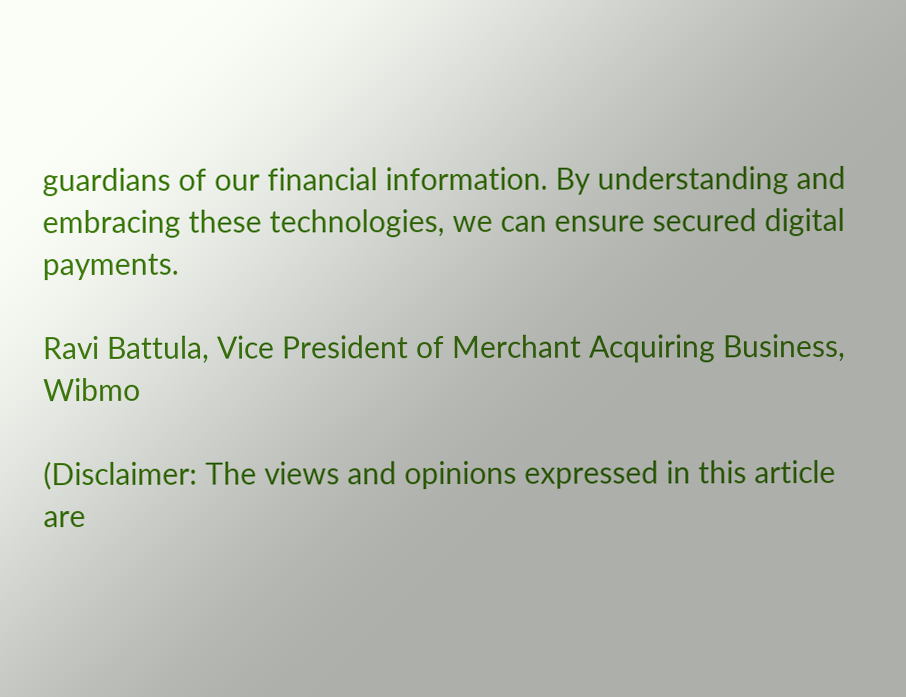guardians of our financial information. By understanding and embracing these technologies, we can ensure secured digital payments.

Ravi Battula, Vice President of Merchant Acquiring Business, Wibmo

(Disclaimer: The views and opinions expressed in this article are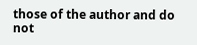those of the author and do not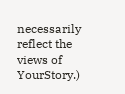necessarily reflect the views of YourStory.)